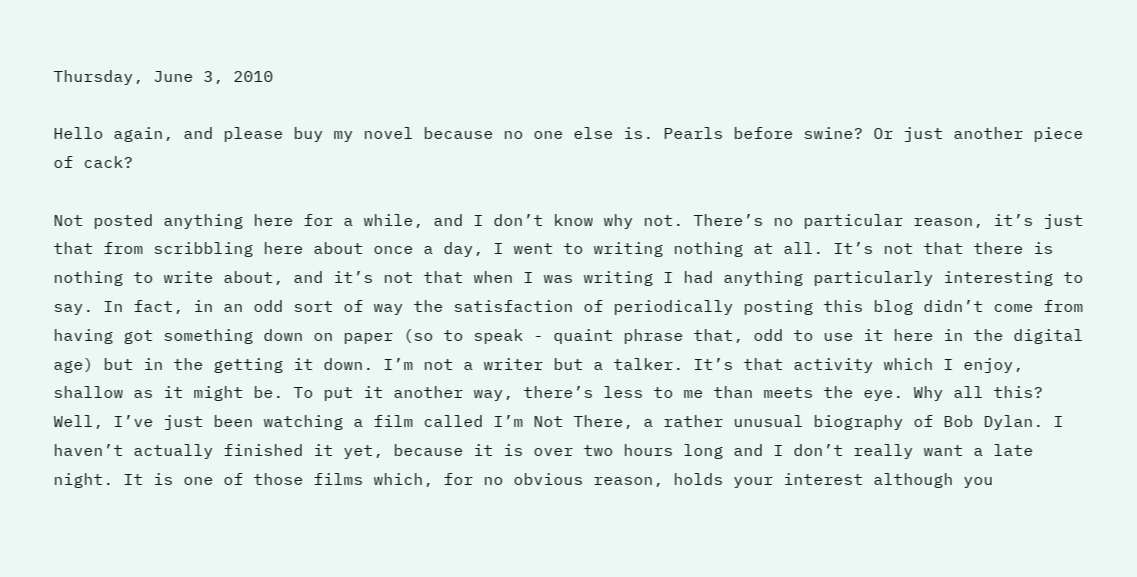Thursday, June 3, 2010

Hello again, and please buy my novel because no one else is. Pearls before swine? Or just another piece of cack?

Not posted anything here for a while, and I don’t know why not. There’s no particular reason, it’s just that from scribbling here about once a day, I went to writing nothing at all. It’s not that there is nothing to write about, and it’s not that when I was writing I had anything particularly interesting to say. In fact, in an odd sort of way the satisfaction of periodically posting this blog didn’t come from having got something down on paper (so to speak - quaint phrase that, odd to use it here in the digital age) but in the getting it down. I’m not a writer but a talker. It’s that activity which I enjoy, shallow as it might be. To put it another way, there’s less to me than meets the eye. Why all this? Well, I’ve just been watching a film called I’m Not There, a rather unusual biography of Bob Dylan. I haven’t actually finished it yet, because it is over two hours long and I don’t really want a late night. It is one of those films which, for no obvious reason, holds your interest although you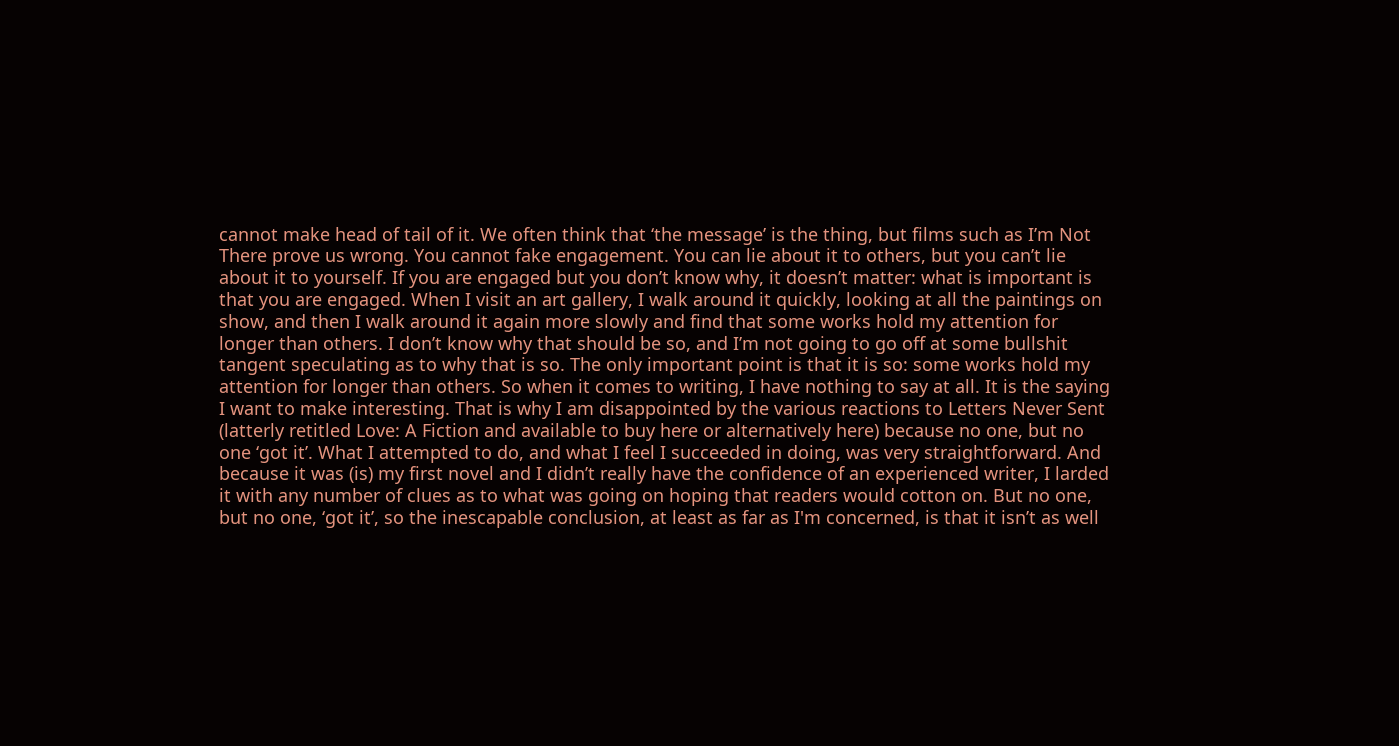cannot make head of tail of it. We often think that ‘the message’ is the thing, but films such as I’m Not There prove us wrong. You cannot fake engagement. You can lie about it to others, but you can’t lie about it to yourself. If you are engaged but you don’t know why, it doesn’t matter: what is important is that you are engaged. When I visit an art gallery, I walk around it quickly, looking at all the paintings on show, and then I walk around it again more slowly and find that some works hold my attention for longer than others. I don’t know why that should be so, and I’m not going to go off at some bullshit tangent speculating as to why that is so. The only important point is that it is so: some works hold my attention for longer than others. So when it comes to writing, I have nothing to say at all. It is the saying I want to make interesting. That is why I am disappointed by the various reactions to Letters Never Sent (latterly retitled Love: A Fiction and available to buy here or alternatively here) because no one, but no one ‘got it’. What I attempted to do, and what I feel I succeeded in doing, was very straightforward. And because it was (is) my first novel and I didn’t really have the confidence of an experienced writer, I larded it with any number of clues as to what was going on hoping that readers would cotton on. But no one, but no one, ‘got it’, so the inescapable conclusion, at least as far as I'm concerned, is that it isn’t as well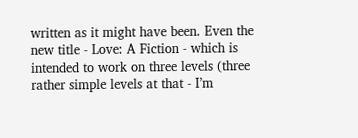written as it might have been. Even the new title - Love: A Fiction - which is intended to work on three levels (three rather simple levels at that - I’m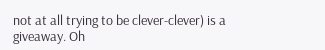not at all trying to be clever-clever) is a giveaway. Oh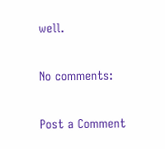well.

No comments:

Post a Comment